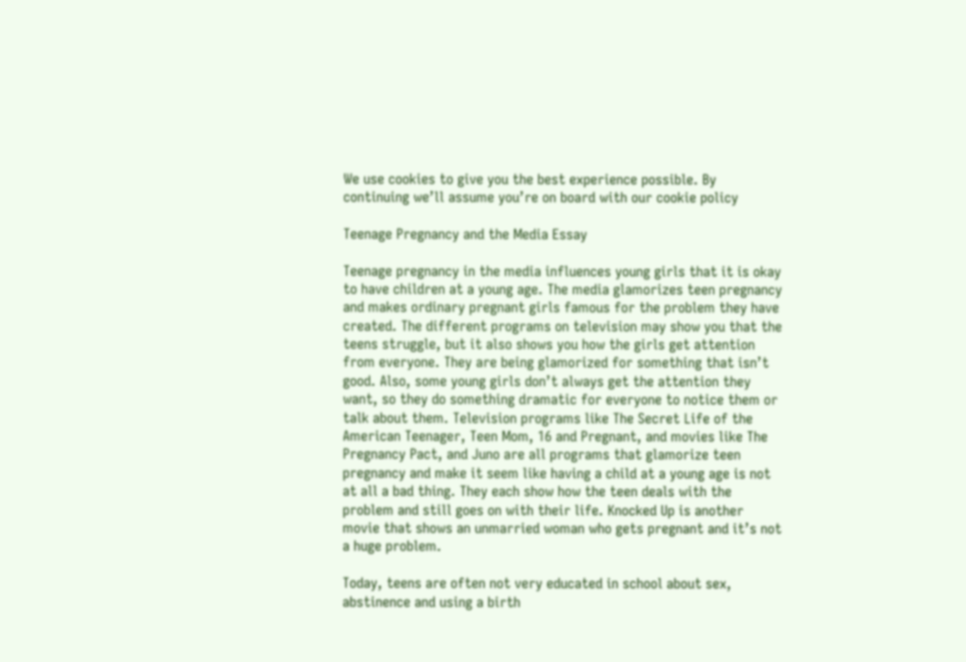We use cookies to give you the best experience possible. By continuing we’ll assume you’re on board with our cookie policy

Teenage Pregnancy and the Media Essay

Teenage pregnancy in the media influences young girls that it is okay to have children at a young age. The media glamorizes teen pregnancy and makes ordinary pregnant girls famous for the problem they have created. The different programs on television may show you that the teens struggle, but it also shows you how the girls get attention from everyone. They are being glamorized for something that isn’t good. Also, some young girls don’t always get the attention they want, so they do something dramatic for everyone to notice them or talk about them. Television programs like The Secret Life of the American Teenager, Teen Mom, 16 and Pregnant, and movies like The Pregnancy Pact, and Juno are all programs that glamorize teen pregnancy and make it seem like having a child at a young age is not at all a bad thing. They each show how the teen deals with the problem and still goes on with their life. Knocked Up is another movie that shows an unmarried woman who gets pregnant and it’s not a huge problem.

Today, teens are often not very educated in school about sex, abstinence and using a birth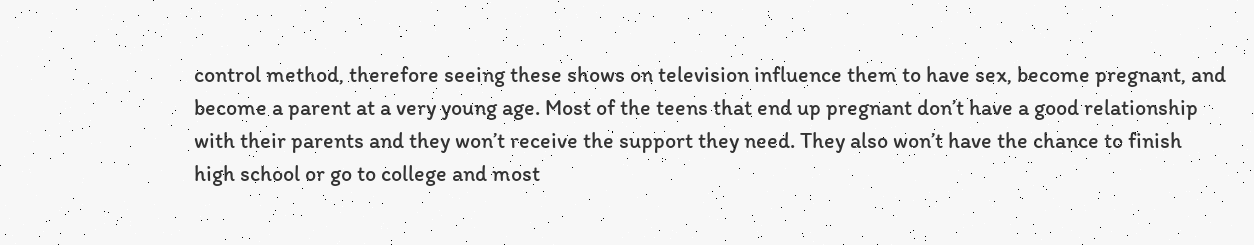control method, therefore seeing these shows on television influence them to have sex, become pregnant, and become a parent at a very young age. Most of the teens that end up pregnant don’t have a good relationship with their parents and they won’t receive the support they need. They also won’t have the chance to finish high school or go to college and most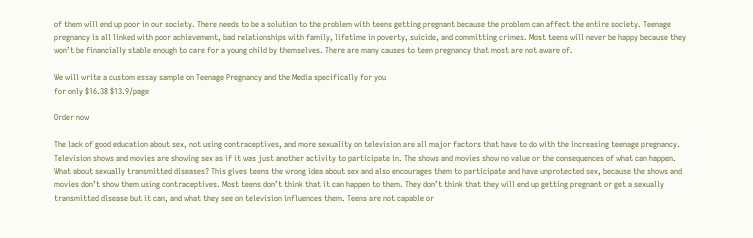of them will end up poor in our society. There needs to be a solution to the problem with teens getting pregnant because the problem can affect the entire society. Teenage pregnancy is all linked with poor achievement, bad relationships with family, lifetime in poverty, suicide, and committing crimes. Most teens will never be happy because they won’t be financially stable enough to care for a young child by themselves. There are many causes to teen pregnancy that most are not aware of.

We will write a custom essay sample on Teenage Pregnancy and the Media specifically for you
for only $16.38 $13.9/page

Order now

The lack of good education about sex, not using contraceptives, and more sexuality on television are all major factors that have to do with the increasing teenage pregnancy. Television shows and movies are showing sex as if it was just another activity to participate in. The shows and movies show no value or the consequences of what can happen. What about sexually transmitted diseases? This gives teens the wrong idea about sex and also encourages them to participate and have unprotected sex, because the shows and movies don’t show them using contraceptives. Most teens don’t think that it can happen to them. They don’t think that they will end up getting pregnant or get a sexually transmitted disease but it can, and what they see on television influences them. Teens are not capable or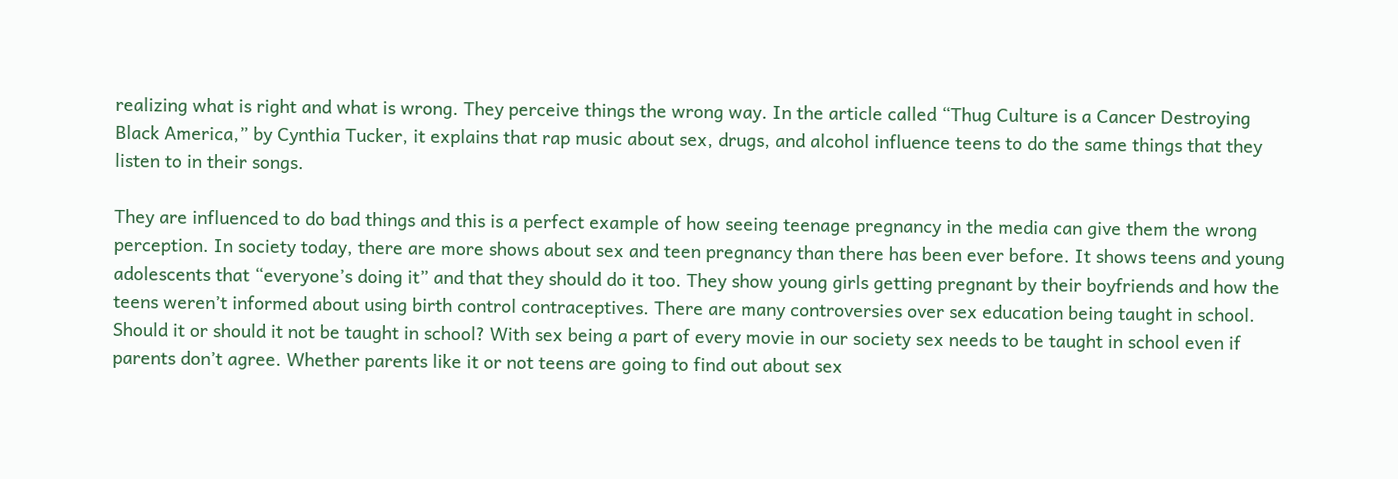realizing what is right and what is wrong. They perceive things the wrong way. In the article called “Thug Culture is a Cancer Destroying Black America,” by Cynthia Tucker, it explains that rap music about sex, drugs, and alcohol influence teens to do the same things that they listen to in their songs.

They are influenced to do bad things and this is a perfect example of how seeing teenage pregnancy in the media can give them the wrong perception. In society today, there are more shows about sex and teen pregnancy than there has been ever before. It shows teens and young adolescents that “everyone’s doing it” and that they should do it too. They show young girls getting pregnant by their boyfriends and how the teens weren’t informed about using birth control contraceptives. There are many controversies over sex education being taught in school. Should it or should it not be taught in school? With sex being a part of every movie in our society sex needs to be taught in school even if parents don’t agree. Whether parents like it or not teens are going to find out about sex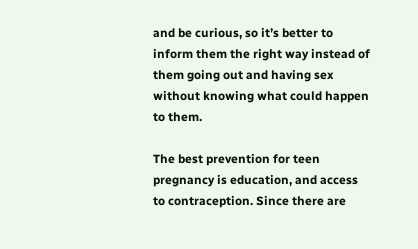and be curious, so it’s better to inform them the right way instead of them going out and having sex without knowing what could happen to them.

The best prevention for teen pregnancy is education, and access to contraception. Since there are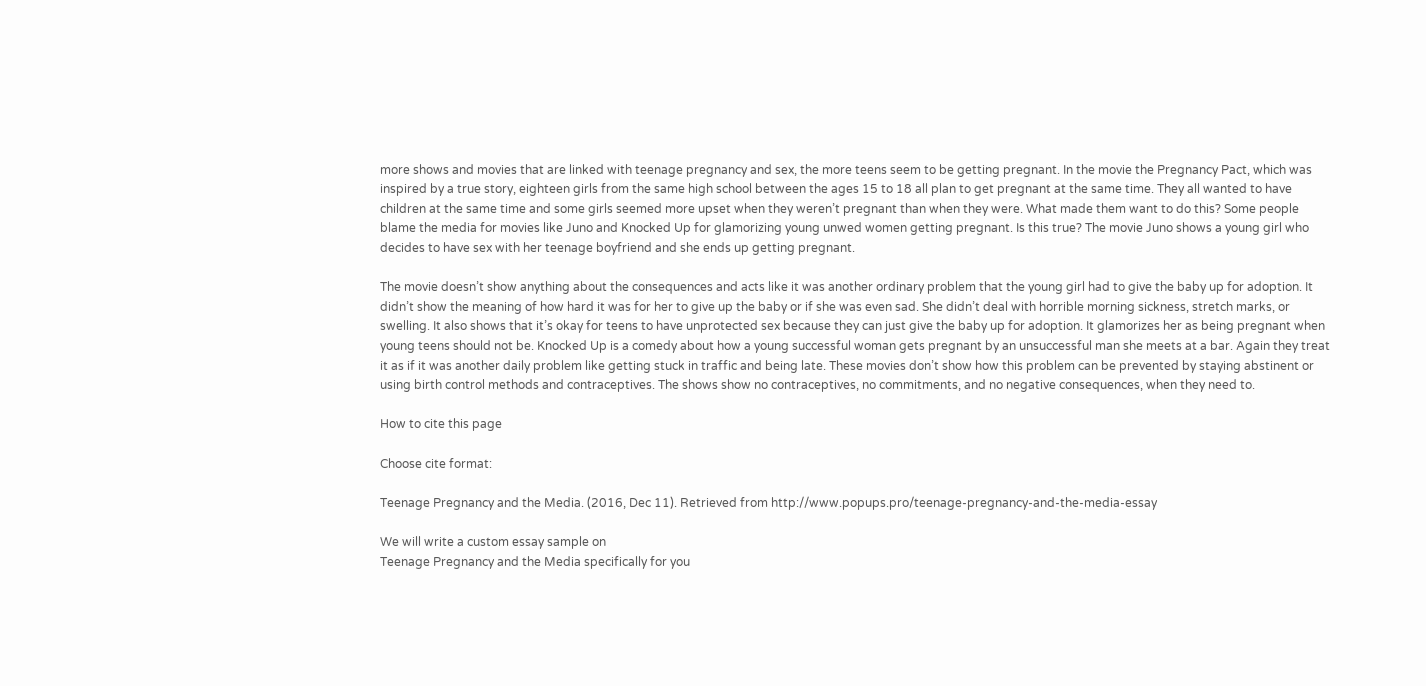more shows and movies that are linked with teenage pregnancy and sex, the more teens seem to be getting pregnant. In the movie the Pregnancy Pact, which was inspired by a true story, eighteen girls from the same high school between the ages 15 to 18 all plan to get pregnant at the same time. They all wanted to have children at the same time and some girls seemed more upset when they weren’t pregnant than when they were. What made them want to do this? Some people blame the media for movies like Juno and Knocked Up for glamorizing young unwed women getting pregnant. Is this true? The movie Juno shows a young girl who decides to have sex with her teenage boyfriend and she ends up getting pregnant.

The movie doesn’t show anything about the consequences and acts like it was another ordinary problem that the young girl had to give the baby up for adoption. It didn’t show the meaning of how hard it was for her to give up the baby or if she was even sad. She didn’t deal with horrible morning sickness, stretch marks, or swelling. It also shows that it’s okay for teens to have unprotected sex because they can just give the baby up for adoption. It glamorizes her as being pregnant when young teens should not be. Knocked Up is a comedy about how a young successful woman gets pregnant by an unsuccessful man she meets at a bar. Again they treat it as if it was another daily problem like getting stuck in traffic and being late. These movies don’t show how this problem can be prevented by staying abstinent or using birth control methods and contraceptives. The shows show no contraceptives, no commitments, and no negative consequences, when they need to.

How to cite this page

Choose cite format:

Teenage Pregnancy and the Media. (2016, Dec 11). Retrieved from http://www.popups.pro/teenage-pregnancy-and-the-media-essay

We will write a custom essay sample on
Teenage Pregnancy and the Media specifically for you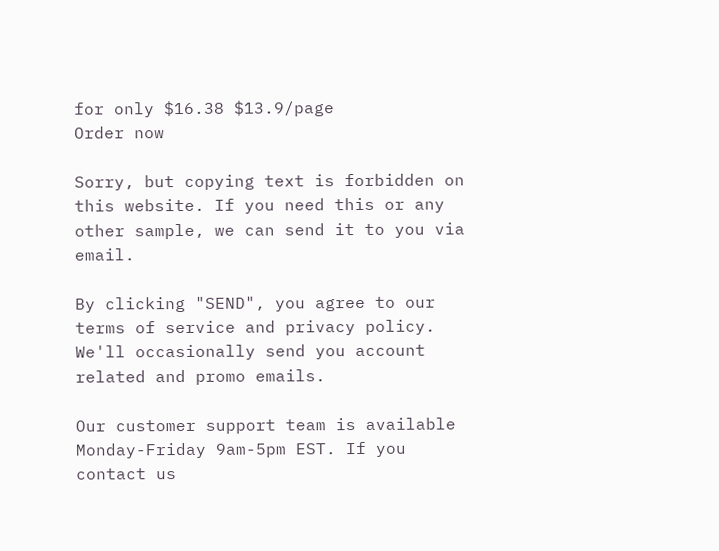for only $16.38 $13.9/page
Order now

Sorry, but copying text is forbidden on this website. If you need this or any other sample, we can send it to you via email.

By clicking "SEND", you agree to our terms of service and privacy policy. We'll occasionally send you account related and promo emails.

Our customer support team is available Monday-Friday 9am-5pm EST. If you contact us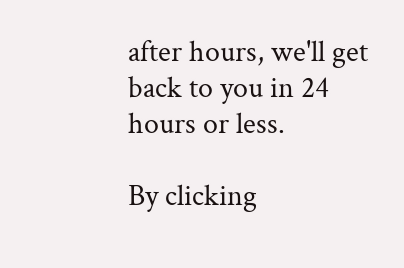after hours, we'll get back to you in 24 hours or less.

By clicking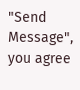"Send Message", you agree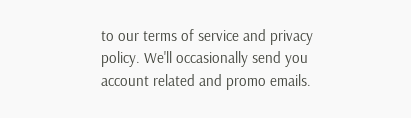to our terms of service and privacy policy. We'll occasionally send you account related and promo emails.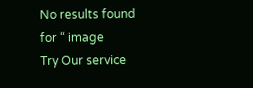No results found for “ image
Try Our service